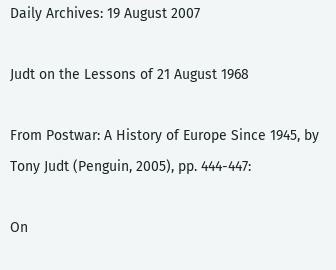Daily Archives: 19 August 2007

Judt on the Lessons of 21 August 1968

From Postwar: A History of Europe Since 1945, by Tony Judt (Penguin, 2005), pp. 444-447:

On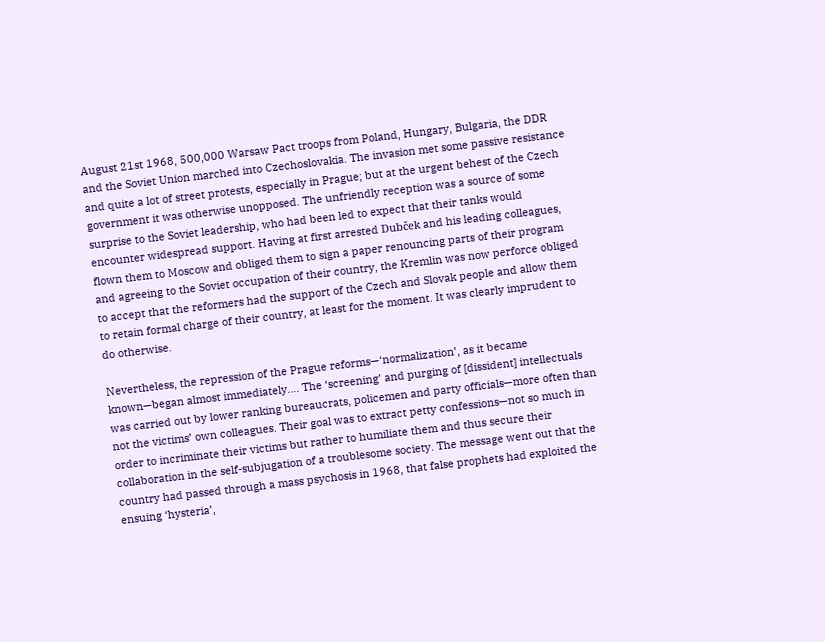August 21st 1968, 500,000 Warsaw Pact troops from Poland, Hungary, Bulgaria, the DDR and the Soviet Union marched into Czechoslovakia. The invasion met some passive resistance and quite a lot of street protests, especially in Prague; but at the urgent behest of the Czech government it was otherwise unopposed. The unfriendly reception was a source of some surprise to the Soviet leadership, who had been led to expect that their tanks would encounter widespread support. Having at first arrested Dubček and his leading colleagues, flown them to Moscow and obliged them to sign a paper renouncing parts of their program and agreeing to the Soviet occupation of their country, the Kremlin was now perforce obliged to accept that the reformers had the support of the Czech and Slovak people and allow them to retain formal charge of their country, at least for the moment. It was clearly imprudent to do otherwise.

Nevertheless, the repression of the Prague reforms—‘normalization’, as it became known—began almost immediately…. The ‘screening’ and purging of [dissident] intellectuals was carried out by lower ranking bureaucrats, policemen and party officials—more often than not the victims’ own colleagues. Their goal was to extract petty confessions—not so much in order to incriminate their victims but rather to humiliate them and thus secure their collaboration in the self-subjugation of a troublesome society. The message went out that the country had passed through a mass psychosis in 1968, that false prophets had exploited the ensuing ‘hysteria’,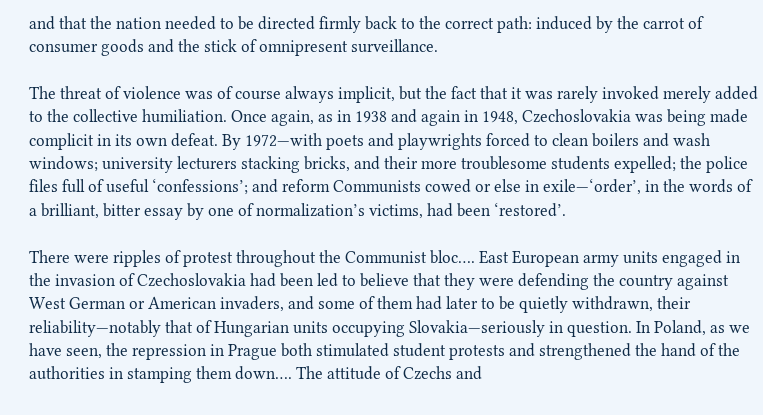and that the nation needed to be directed firmly back to the correct path: induced by the carrot of consumer goods and the stick of omnipresent surveillance.

The threat of violence was of course always implicit, but the fact that it was rarely invoked merely added to the collective humiliation. Once again, as in 1938 and again in 1948, Czechoslovakia was being made complicit in its own defeat. By 1972—with poets and playwrights forced to clean boilers and wash windows; university lecturers stacking bricks, and their more troublesome students expelled; the police files full of useful ‘confessions’; and reform Communists cowed or else in exile—‘order’, in the words of a brilliant, bitter essay by one of normalization’s victims, had been ‘restored’.

There were ripples of protest throughout the Communist bloc…. East European army units engaged in the invasion of Czechoslovakia had been led to believe that they were defending the country against West German or American invaders, and some of them had later to be quietly withdrawn, their reliability—notably that of Hungarian units occupying Slovakia—seriously in question. In Poland, as we have seen, the repression in Prague both stimulated student protests and strengthened the hand of the authorities in stamping them down…. The attitude of Czechs and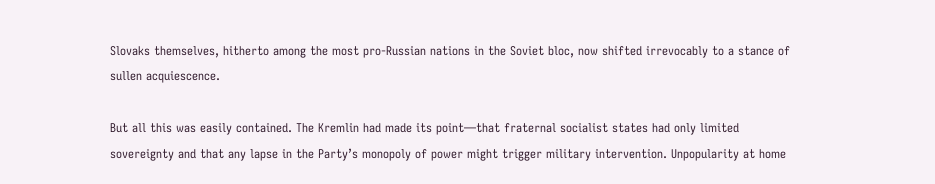Slovaks themselves, hitherto among the most pro-Russian nations in the Soviet bloc, now shifted irrevocably to a stance of sullen acquiescence.

But all this was easily contained. The Kremlin had made its point—that fraternal socialist states had only limited sovereignty and that any lapse in the Party’s monopoly of power might trigger military intervention. Unpopularity at home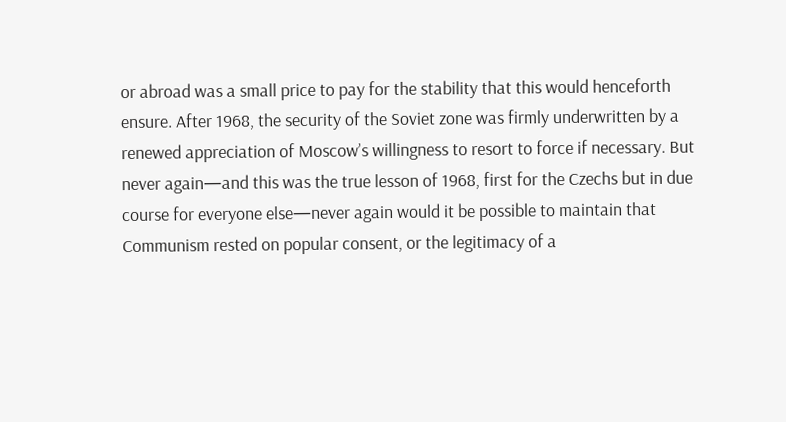or abroad was a small price to pay for the stability that this would henceforth ensure. After 1968, the security of the Soviet zone was firmly underwritten by a renewed appreciation of Moscow’s willingness to resort to force if necessary. But never again—and this was the true lesson of 1968, first for the Czechs but in due course for everyone else—never again would it be possible to maintain that Communism rested on popular consent, or the legitimacy of a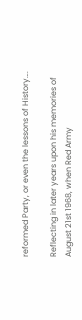reformed Party, or even the lessons of History….

Reflecting in later years upon his memories of August 21st 1968, when Red Army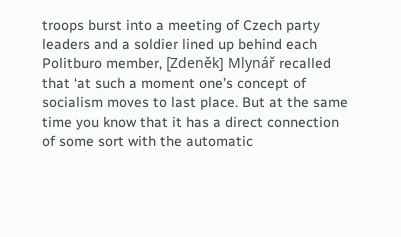troops burst into a meeting of Czech party leaders and a soldier lined up behind each Politburo member, [Zdeněk] Mlynář recalled that ‘at such a moment one’s concept of socialism moves to last place. But at the same time you know that it has a direct connection of some sort with the automatic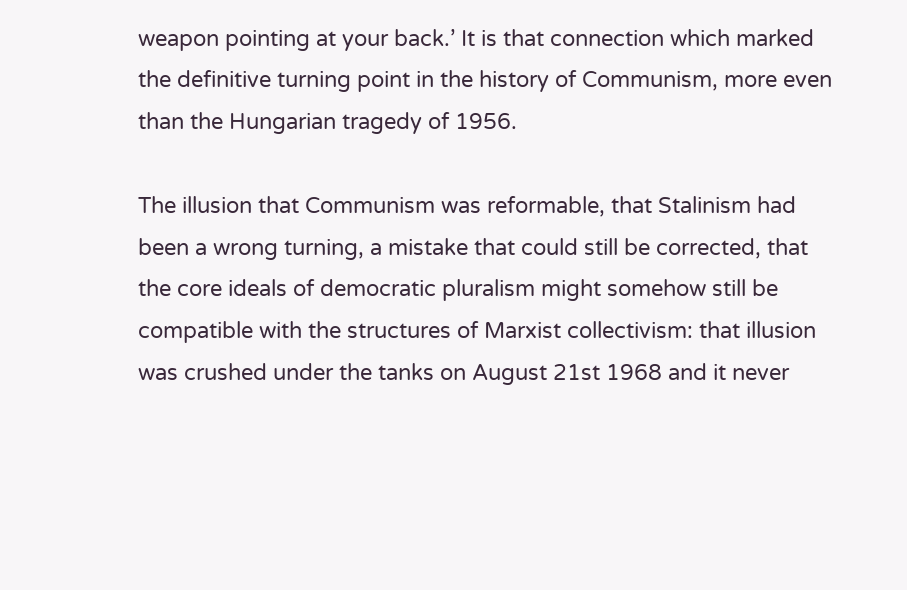weapon pointing at your back.’ It is that connection which marked the definitive turning point in the history of Communism, more even than the Hungarian tragedy of 1956.

The illusion that Communism was reformable, that Stalinism had been a wrong turning, a mistake that could still be corrected, that the core ideals of democratic pluralism might somehow still be compatible with the structures of Marxist collectivism: that illusion was crushed under the tanks on August 21st 1968 and it never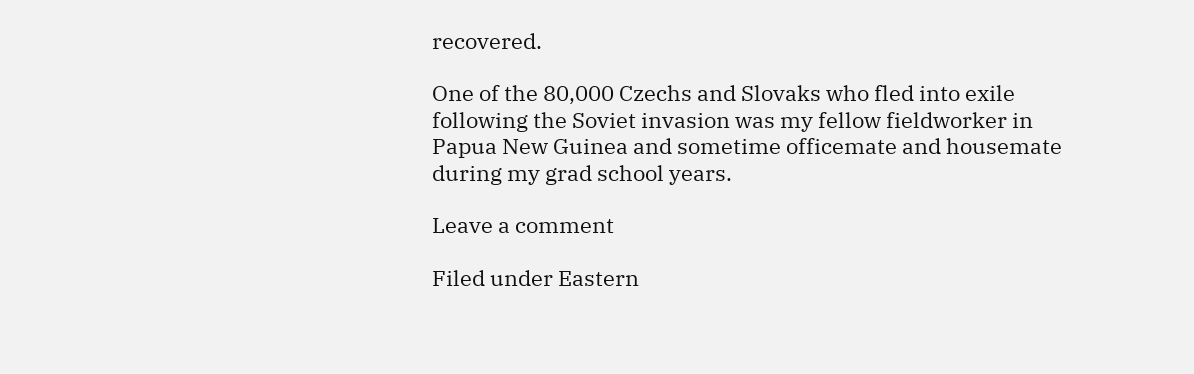recovered.

One of the 80,000 Czechs and Slovaks who fled into exile following the Soviet invasion was my fellow fieldworker in Papua New Guinea and sometime officemate and housemate during my grad school years.

Leave a comment

Filed under Eastern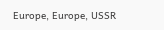Europe, Europe, USSR